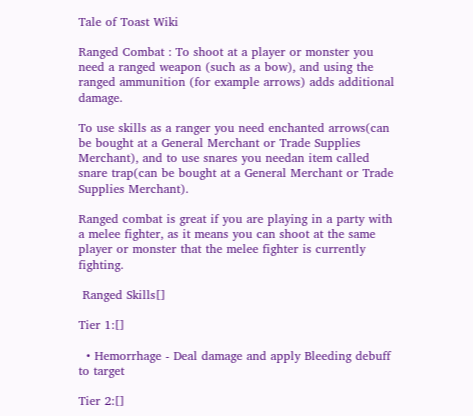Tale of Toast Wiki

Ranged Combat : To shoot at a player or monster you need a ranged weapon (such as a bow), and using the ranged ammunition (for example arrows) adds additional damage.

To use skills as a ranger you need enchanted arrows(can be bought at a General Merchant or Trade Supplies Merchant), and to use snares you needan item called snare trap(can be bought at a General Merchant or Trade Supplies Merchant).

Ranged combat is great if you are playing in a party with a melee fighter, as it means you can shoot at the same player or monster that the melee fighter is currently fighting.

 Ranged Skills[]

Tier 1:[]

  • Hemorrhage - Deal damage and apply Bleeding debuff to target

Tier 2:[]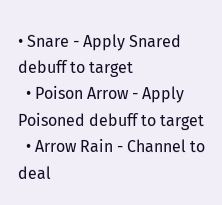• Snare - Apply Snared debuff to target
  • Poison Arrow - Apply Poisoned debuff to target
  • Arrow Rain - Channel to deal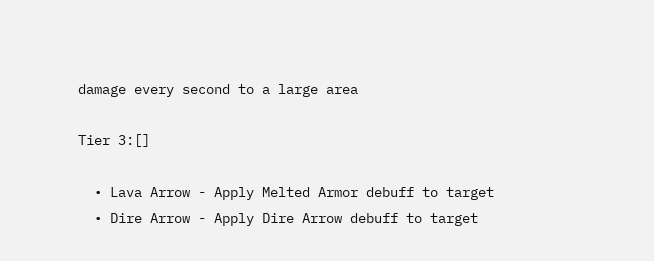damage every second to a large area

Tier 3:[]

  • Lava Arrow - Apply Melted Armor debuff to target
  • Dire Arrow - Apply Dire Arrow debuff to target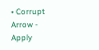• Corrupt Arrow - Apply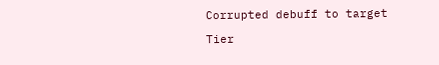Corrupted debuff to target

Tier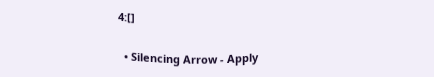4:[]

  • Silencing Arrow - Apply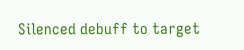Silenced debuff to target